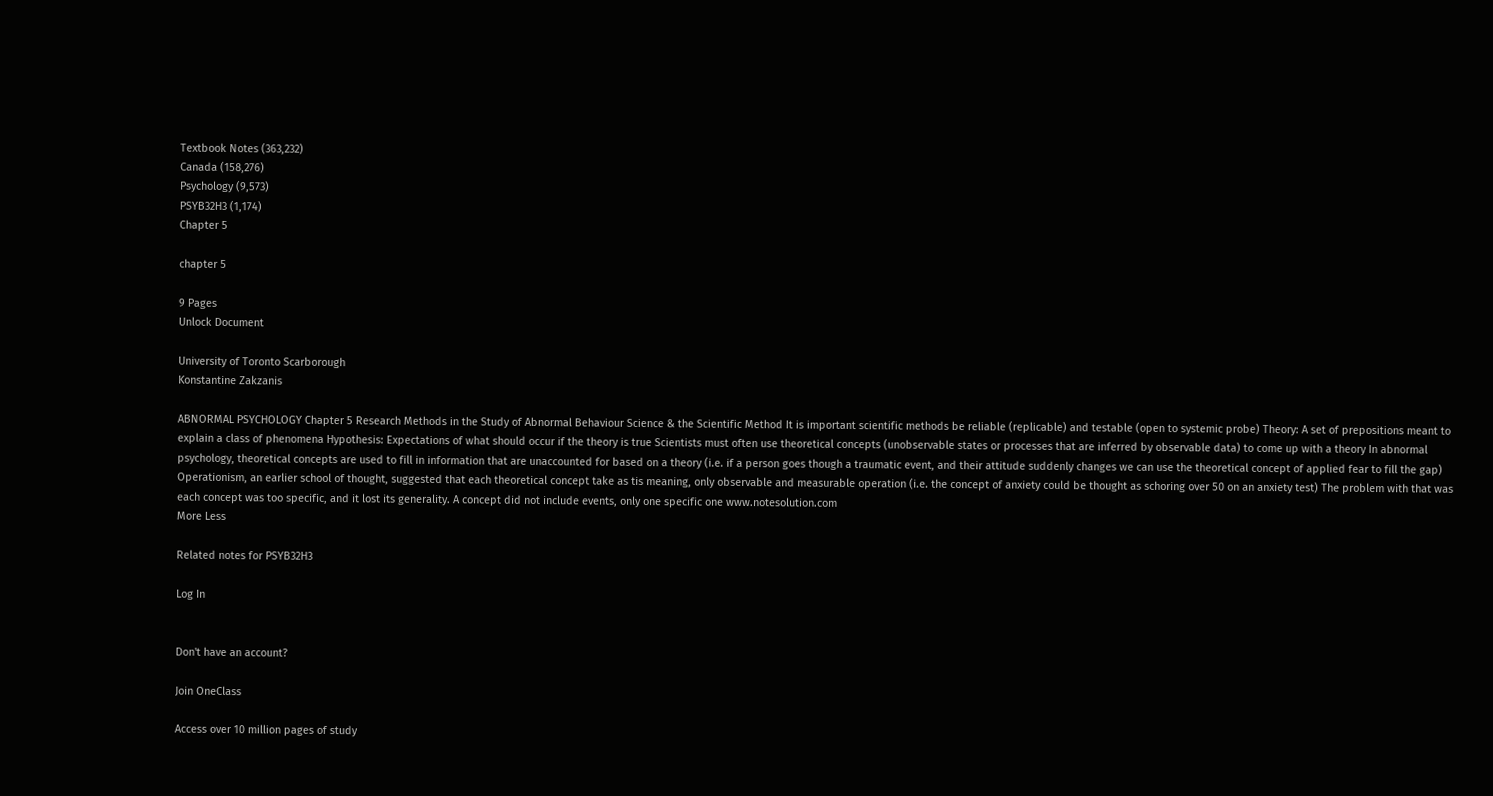Textbook Notes (363,232)
Canada (158,276)
Psychology (9,573)
PSYB32H3 (1,174)
Chapter 5

chapter 5

9 Pages
Unlock Document

University of Toronto Scarborough
Konstantine Zakzanis

ABNORMAL PSYCHOLOGY Chapter 5 Research Methods in the Study of Abnormal Behaviour Science & the Scientific Method It is important scientific methods be reliable (replicable) and testable (open to systemic probe) Theory: A set of prepositions meant to explain a class of phenomena Hypothesis: Expectations of what should occur if the theory is true Scientists must often use theoretical concepts (unobservable states or processes that are inferred by observable data) to come up with a theory In abnormal psychology, theoretical concepts are used to fill in information that are unaccounted for based on a theory (i.e. if a person goes though a traumatic event, and their attitude suddenly changes we can use the theoretical concept of applied fear to fill the gap) Operationism, an earlier school of thought, suggested that each theoretical concept take as tis meaning, only observable and measurable operation (i.e. the concept of anxiety could be thought as schoring over 50 on an anxiety test) The problem with that was each concept was too specific, and it lost its generality. A concept did not include events, only one specific one www.notesolution.com
More Less

Related notes for PSYB32H3

Log In


Don't have an account?

Join OneClass

Access over 10 million pages of study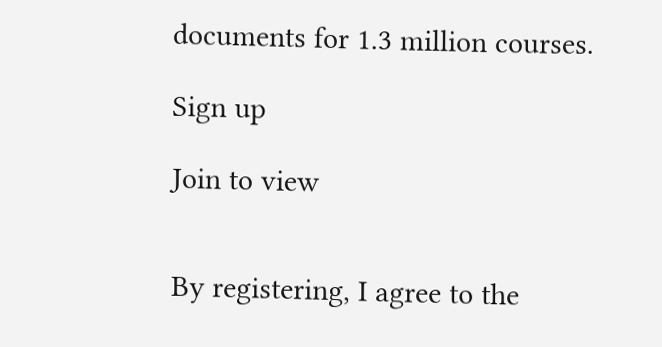documents for 1.3 million courses.

Sign up

Join to view


By registering, I agree to the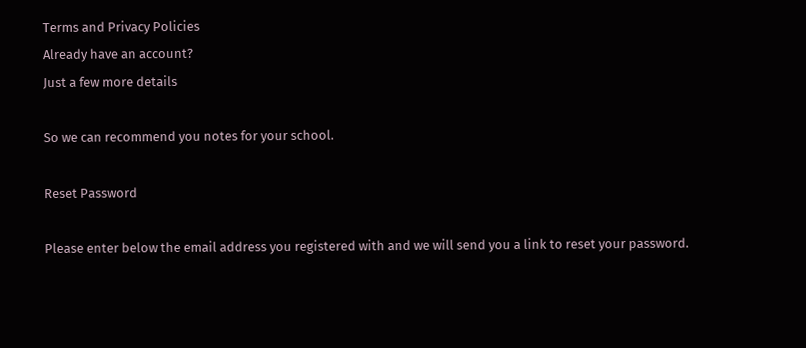Terms and Privacy Policies
Already have an account?
Just a few more details

So we can recommend you notes for your school.

Reset Password

Please enter below the email address you registered with and we will send you a link to reset your password.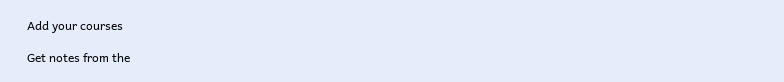Add your courses

Get notes from the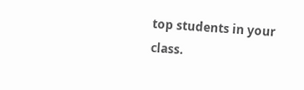top students in your class.